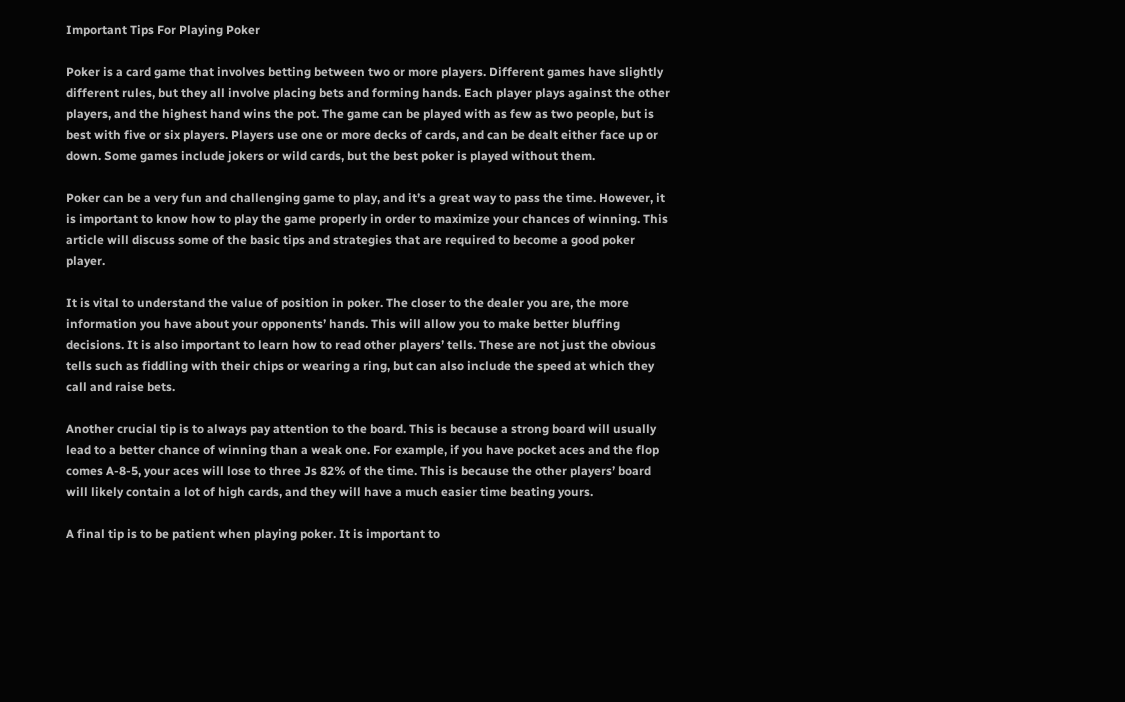Important Tips For Playing Poker

Poker is a card game that involves betting between two or more players. Different games have slightly different rules, but they all involve placing bets and forming hands. Each player plays against the other players, and the highest hand wins the pot. The game can be played with as few as two people, but is best with five or six players. Players use one or more decks of cards, and can be dealt either face up or down. Some games include jokers or wild cards, but the best poker is played without them.

Poker can be a very fun and challenging game to play, and it’s a great way to pass the time. However, it is important to know how to play the game properly in order to maximize your chances of winning. This article will discuss some of the basic tips and strategies that are required to become a good poker player.

It is vital to understand the value of position in poker. The closer to the dealer you are, the more information you have about your opponents’ hands. This will allow you to make better bluffing decisions. It is also important to learn how to read other players’ tells. These are not just the obvious tells such as fiddling with their chips or wearing a ring, but can also include the speed at which they call and raise bets.

Another crucial tip is to always pay attention to the board. This is because a strong board will usually lead to a better chance of winning than a weak one. For example, if you have pocket aces and the flop comes A-8-5, your aces will lose to three Js 82% of the time. This is because the other players’ board will likely contain a lot of high cards, and they will have a much easier time beating yours.

A final tip is to be patient when playing poker. It is important to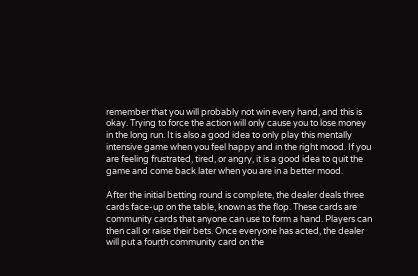remember that you will probably not win every hand, and this is okay. Trying to force the action will only cause you to lose money in the long run. It is also a good idea to only play this mentally intensive game when you feel happy and in the right mood. If you are feeling frustrated, tired, or angry, it is a good idea to quit the game and come back later when you are in a better mood.

After the initial betting round is complete, the dealer deals three cards face-up on the table, known as the flop. These cards are community cards that anyone can use to form a hand. Players can then call or raise their bets. Once everyone has acted, the dealer will put a fourth community card on the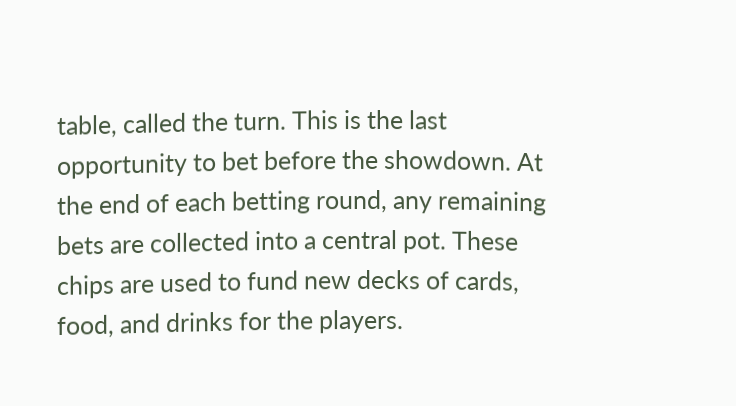table, called the turn. This is the last opportunity to bet before the showdown. At the end of each betting round, any remaining bets are collected into a central pot. These chips are used to fund new decks of cards, food, and drinks for the players.